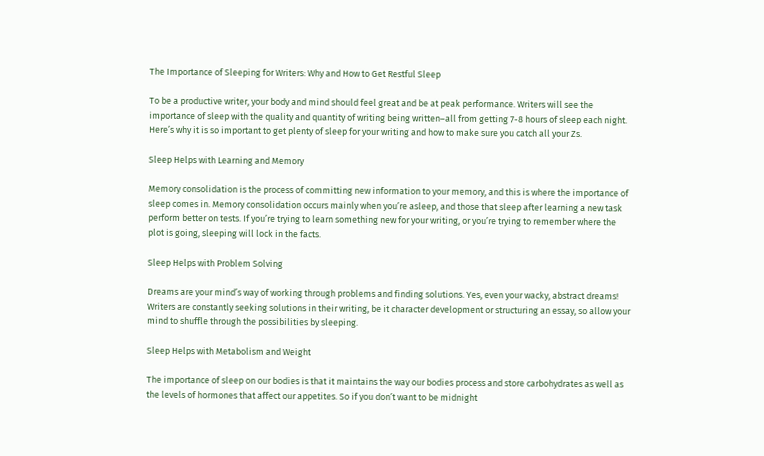The Importance of Sleeping for Writers: Why and How to Get Restful Sleep

To be a productive writer, your body and mind should feel great and be at peak performance. Writers will see the importance of sleep with the quality and quantity of writing being written–all from getting 7-8 hours of sleep each night. Here’s why it is so important to get plenty of sleep for your writing and how to make sure you catch all your Zs.

Sleep Helps with Learning and Memory

Memory consolidation is the process of committing new information to your memory, and this is where the importance of sleep comes in. Memory consolidation occurs mainly when you’re asleep, and those that sleep after learning a new task perform better on tests. If you’re trying to learn something new for your writing, or you’re trying to remember where the plot is going, sleeping will lock in the facts.

Sleep Helps with Problem Solving

Dreams are your mind’s way of working through problems and finding solutions. Yes, even your wacky, abstract dreams! Writers are constantly seeking solutions in their writing, be it character development or structuring an essay, so allow your mind to shuffle through the possibilities by sleeping.

Sleep Helps with Metabolism and Weight

The importance of sleep on our bodies is that it maintains the way our bodies process and store carbohydrates as well as the levels of hormones that affect our appetites. So if you don’t want to be midnight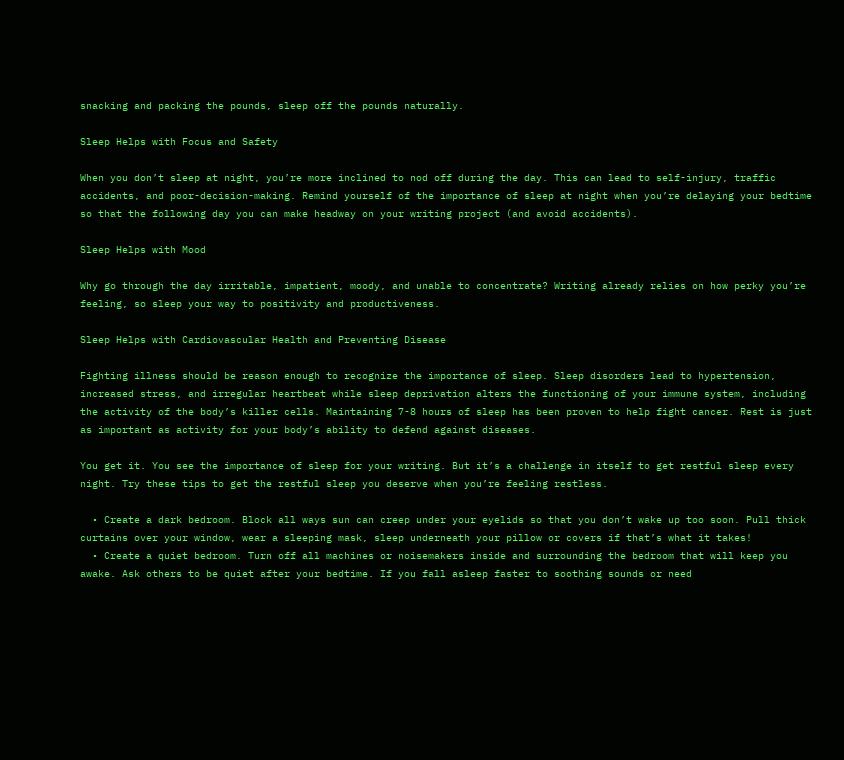snacking and packing the pounds, sleep off the pounds naturally.

Sleep Helps with Focus and Safety

When you don’t sleep at night, you’re more inclined to nod off during the day. This can lead to self-injury, traffic accidents, and poor-decision-making. Remind yourself of the importance of sleep at night when you’re delaying your bedtime so that the following day you can make headway on your writing project (and avoid accidents).

Sleep Helps with Mood

Why go through the day irritable, impatient, moody, and unable to concentrate? Writing already relies on how perky you’re feeling, so sleep your way to positivity and productiveness.

Sleep Helps with Cardiovascular Health and Preventing Disease

Fighting illness should be reason enough to recognize the importance of sleep. Sleep disorders lead to hypertension, increased stress, and irregular heartbeat while sleep deprivation alters the functioning of your immune system, including the activity of the body’s killer cells. Maintaining 7-8 hours of sleep has been proven to help fight cancer. Rest is just as important as activity for your body’s ability to defend against diseases.

You get it. You see the importance of sleep for your writing. But it’s a challenge in itself to get restful sleep every night. Try these tips to get the restful sleep you deserve when you’re feeling restless.

  • Create a dark bedroom. Block all ways sun can creep under your eyelids so that you don’t wake up too soon. Pull thick curtains over your window, wear a sleeping mask, sleep underneath your pillow or covers if that’s what it takes!
  • Create a quiet bedroom. Turn off all machines or noisemakers inside and surrounding the bedroom that will keep you awake. Ask others to be quiet after your bedtime. If you fall asleep faster to soothing sounds or need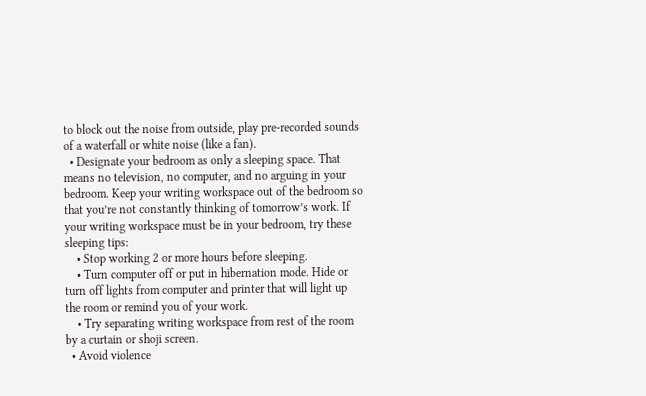to block out the noise from outside, play pre-recorded sounds of a waterfall or white noise (like a fan).
  • Designate your bedroom as only a sleeping space. That means no television, no computer, and no arguing in your bedroom. Keep your writing workspace out of the bedroom so that you’re not constantly thinking of tomorrow’s work. If your writing workspace must be in your bedroom, try these sleeping tips:
    • Stop working 2 or more hours before sleeping.
    • Turn computer off or put in hibernation mode. Hide or turn off lights from computer and printer that will light up the room or remind you of your work.
    • Try separating writing workspace from rest of the room by a curtain or shoji screen.
  • Avoid violence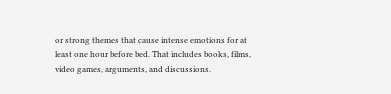or strong themes that cause intense emotions for at least one hour before bed. That includes books, films, video games, arguments, and discussions.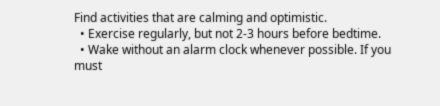Find activities that are calming and optimistic.
  • Exercise regularly, but not 2-3 hours before bedtime.
  • Wake without an alarm clock whenever possible. If you must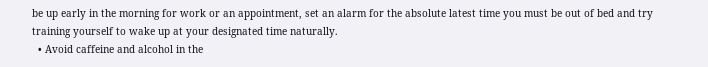be up early in the morning for work or an appointment, set an alarm for the absolute latest time you must be out of bed and try training yourself to wake up at your designated time naturally.
  • Avoid caffeine and alcohol in the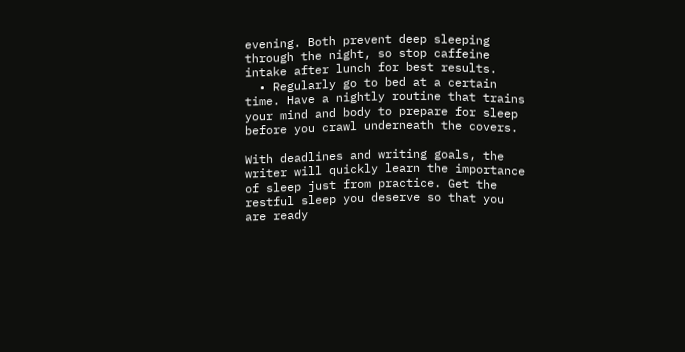evening. Both prevent deep sleeping through the night, so stop caffeine intake after lunch for best results.
  • Regularly go to bed at a certain time. Have a nightly routine that trains your mind and body to prepare for sleep before you crawl underneath the covers.

With deadlines and writing goals, the writer will quickly learn the importance of sleep just from practice. Get the restful sleep you deserve so that you are ready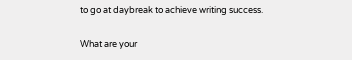to go at daybreak to achieve writing success.

What are your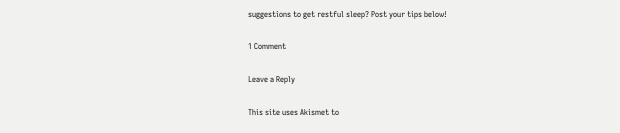suggestions to get restful sleep? Post your tips below!

1 Comment

Leave a Reply

This site uses Akismet to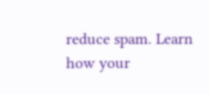reduce spam. Learn how your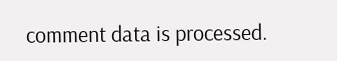comment data is processed.